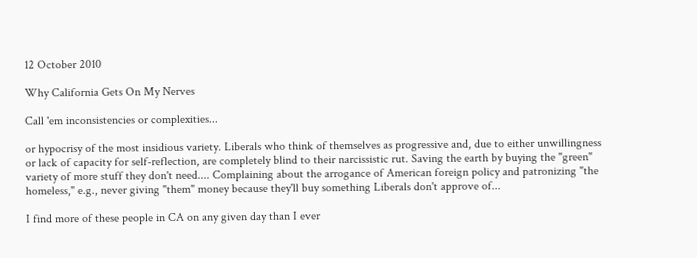12 October 2010

Why California Gets On My Nerves

Call 'em inconsistencies or complexities...

or hypocrisy of the most insidious variety. Liberals who think of themselves as progressive and, due to either unwillingness or lack of capacity for self-reflection, are completely blind to their narcissistic rut. Saving the earth by buying the "green" variety of more stuff they don't need.... Complaining about the arrogance of American foreign policy and patronizing "the homeless," e.g., never giving "them" money because they'll buy something Liberals don't approve of...

I find more of these people in CA on any given day than I ever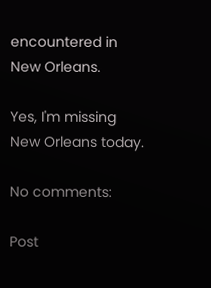encountered in New Orleans.

Yes, I'm missing New Orleans today.

No comments:

Post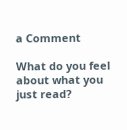a Comment

What do you feel about what you just read?